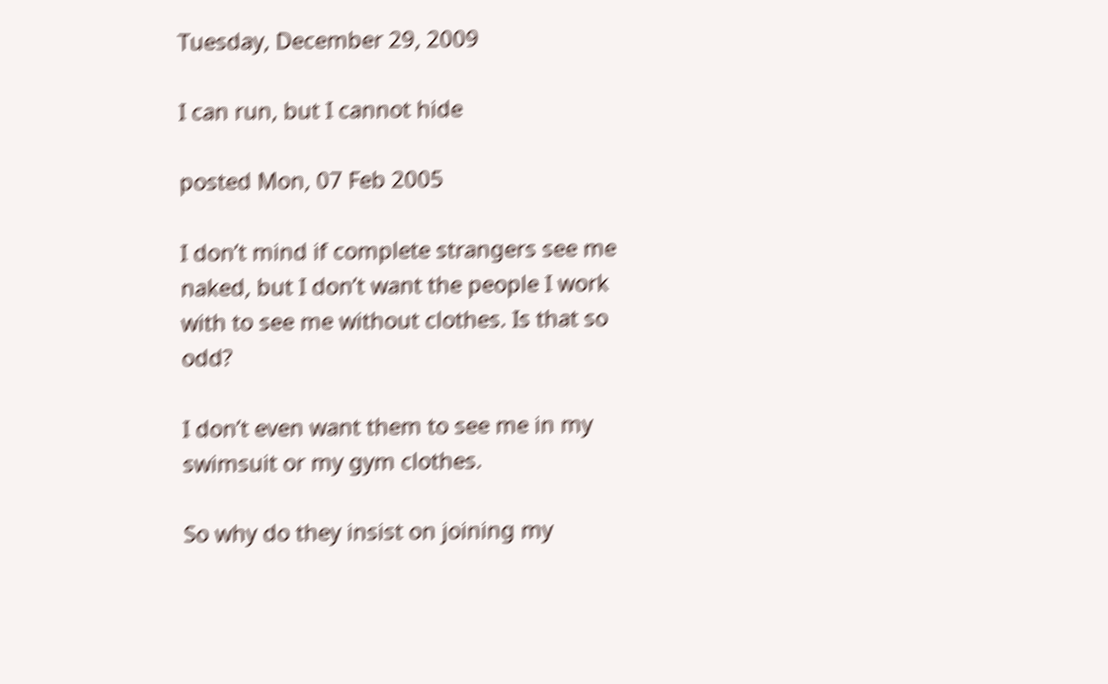Tuesday, December 29, 2009

I can run, but I cannot hide

posted Mon, 07 Feb 2005

I don’t mind if complete strangers see me naked, but I don’t want the people I work with to see me without clothes. Is that so odd?

I don’t even want them to see me in my swimsuit or my gym clothes.

So why do they insist on joining my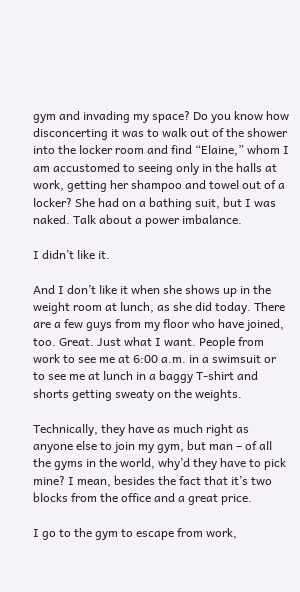gym and invading my space? Do you know how disconcerting it was to walk out of the shower into the locker room and find “Elaine,” whom I am accustomed to seeing only in the halls at work, getting her shampoo and towel out of a locker? She had on a bathing suit, but I was naked. Talk about a power imbalance.

I didn’t like it.

And I don’t like it when she shows up in the weight room at lunch, as she did today. There are a few guys from my floor who have joined, too. Great. Just what I want. People from work to see me at 6:00 a.m. in a swimsuit or to see me at lunch in a baggy T-shirt and shorts getting sweaty on the weights.

Technically, they have as much right as anyone else to join my gym, but man – of all the gyms in the world, why’d they have to pick mine? I mean, besides the fact that it’s two blocks from the office and a great price.

I go to the gym to escape from work,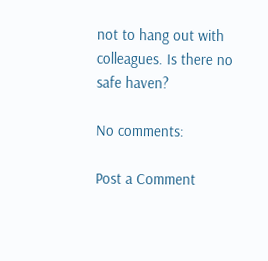not to hang out with colleagues. Is there no safe haven?

No comments:

Post a Comment